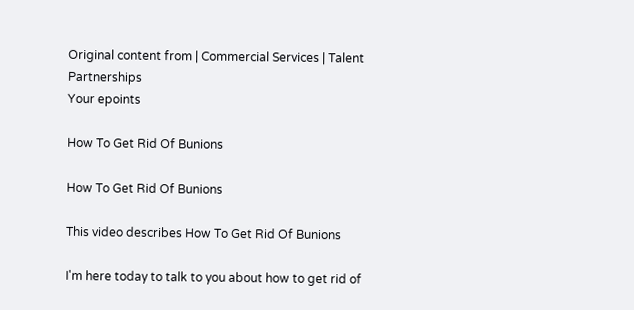Original content from | Commercial Services | Talent Partnerships
Your epoints

How To Get Rid Of Bunions

How To Get Rid Of Bunions

This video describes How To Get Rid Of Bunions

I'm here today to talk to you about how to get rid of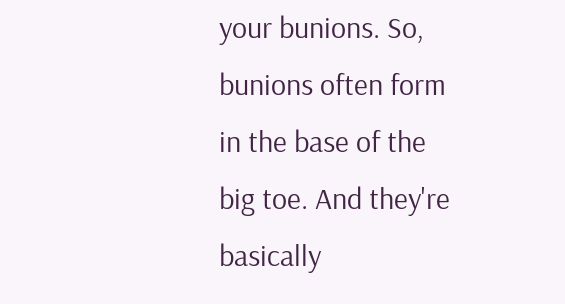your bunions. So, bunions often form in the base of the big toe. And they're basically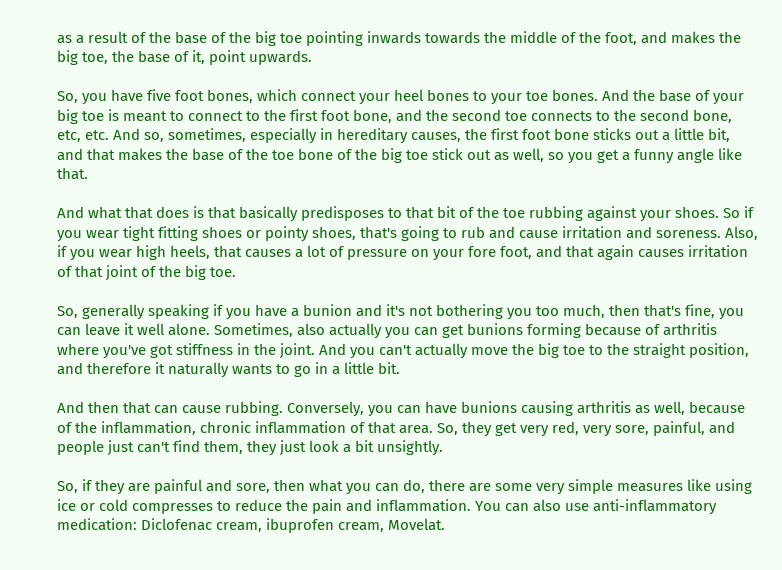as a result of the base of the big toe pointing inwards towards the middle of the foot, and makes the big toe, the base of it, point upwards.

So, you have five foot bones, which connect your heel bones to your toe bones. And the base of your big toe is meant to connect to the first foot bone, and the second toe connects to the second bone, etc, etc. And so, sometimes, especially in hereditary causes, the first foot bone sticks out a little bit, and that makes the base of the toe bone of the big toe stick out as well, so you get a funny angle like that.

And what that does is that basically predisposes to that bit of the toe rubbing against your shoes. So if you wear tight fitting shoes or pointy shoes, that's going to rub and cause irritation and soreness. Also, if you wear high heels, that causes a lot of pressure on your fore foot, and that again causes irritation of that joint of the big toe.

So, generally speaking if you have a bunion and it's not bothering you too much, then that's fine, you can leave it well alone. Sometimes, also actually you can get bunions forming because of arthritis where you've got stiffness in the joint. And you can't actually move the big toe to the straight position, and therefore it naturally wants to go in a little bit.

And then that can cause rubbing. Conversely, you can have bunions causing arthritis as well, because of the inflammation, chronic inflammation of that area. So, they get very red, very sore, painful, and people just can't find them, they just look a bit unsightly.

So, if they are painful and sore, then what you can do, there are some very simple measures like using ice or cold compresses to reduce the pain and inflammation. You can also use anti-inflammatory medication: Diclofenac cream, ibuprofen cream, Movelat.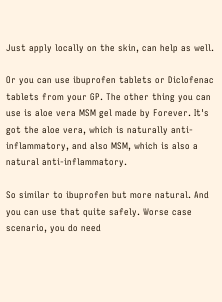Just apply locally on the skin, can help as well.

Or you can use ibuprofen tablets or Diclofenac tablets from your GP. The other thing you can use is aloe vera MSM gel made by Forever. It's got the aloe vera, which is naturally anti-inflammatory, and also MSM, which is also a natural anti-inflammatory.

So similar to ibuprofen but more natural. And you can use that quite safely. Worse case scenario, you do need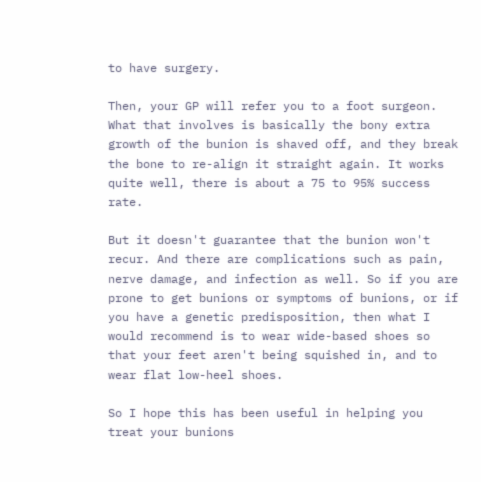to have surgery.

Then, your GP will refer you to a foot surgeon. What that involves is basically the bony extra growth of the bunion is shaved off, and they break the bone to re-align it straight again. It works quite well, there is about a 75 to 95% success rate.

But it doesn't guarantee that the bunion won't recur. And there are complications such as pain, nerve damage, and infection as well. So if you are prone to get bunions or symptoms of bunions, or if you have a genetic predisposition, then what I would recommend is to wear wide-based shoes so that your feet aren't being squished in, and to wear flat low-heel shoes.

So I hope this has been useful in helping you treat your bunions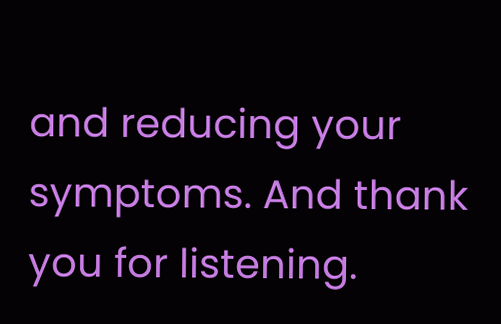and reducing your symptoms. And thank you for listening.